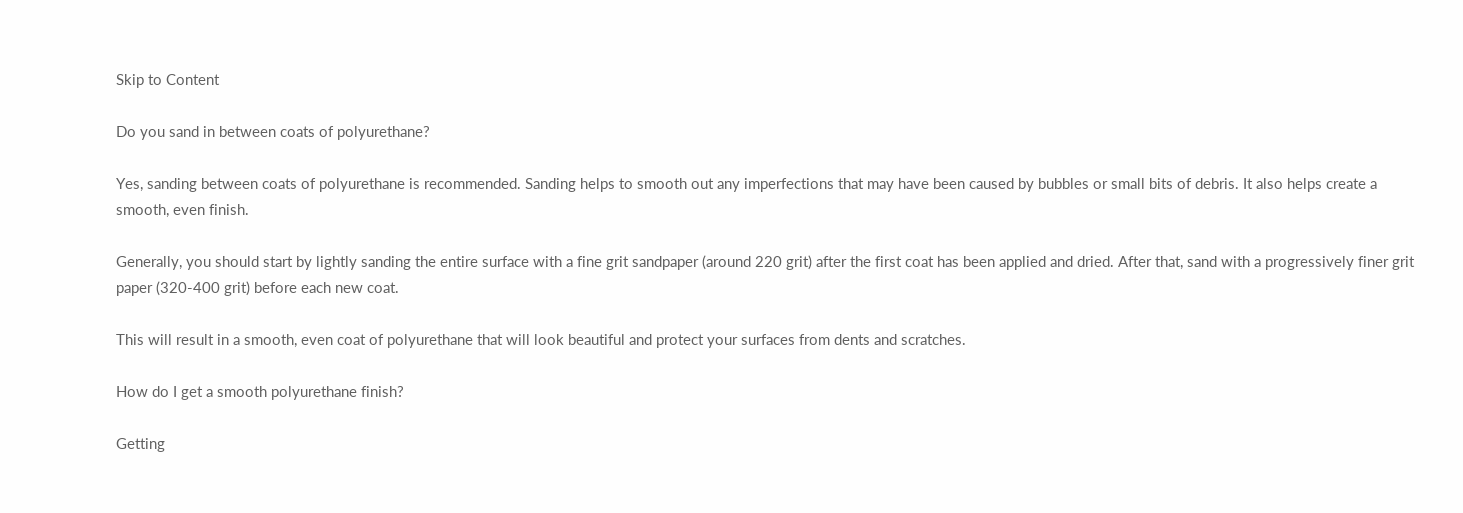Skip to Content

Do you sand in between coats of polyurethane?

Yes, sanding between coats of polyurethane is recommended. Sanding helps to smooth out any imperfections that may have been caused by bubbles or small bits of debris. It also helps create a smooth, even finish.

Generally, you should start by lightly sanding the entire surface with a fine grit sandpaper (around 220 grit) after the first coat has been applied and dried. After that, sand with a progressively finer grit paper (320-400 grit) before each new coat.

This will result in a smooth, even coat of polyurethane that will look beautiful and protect your surfaces from dents and scratches.

How do I get a smooth polyurethane finish?

Getting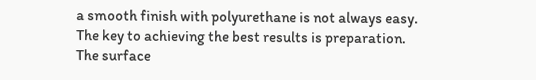a smooth finish with polyurethane is not always easy. The key to achieving the best results is preparation. The surface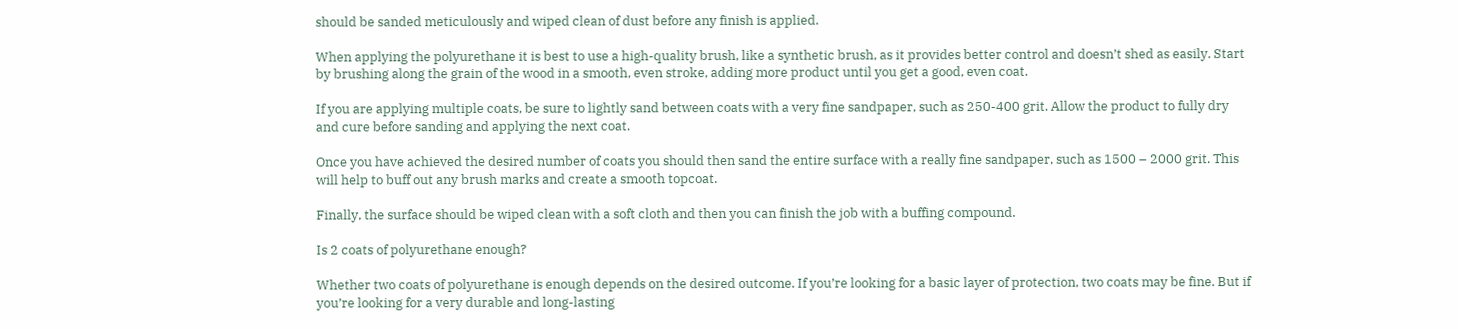should be sanded meticulously and wiped clean of dust before any finish is applied.

When applying the polyurethane it is best to use a high-quality brush, like a synthetic brush, as it provides better control and doesn’t shed as easily. Start by brushing along the grain of the wood in a smooth, even stroke, adding more product until you get a good, even coat.

If you are applying multiple coats, be sure to lightly sand between coats with a very fine sandpaper, such as 250-400 grit. Allow the product to fully dry and cure before sanding and applying the next coat.

Once you have achieved the desired number of coats you should then sand the entire surface with a really fine sandpaper, such as 1500 – 2000 grit. This will help to buff out any brush marks and create a smooth topcoat.

Finally, the surface should be wiped clean with a soft cloth and then you can finish the job with a buffing compound.

Is 2 coats of polyurethane enough?

Whether two coats of polyurethane is enough depends on the desired outcome. If you’re looking for a basic layer of protection, two coats may be fine. But if you’re looking for a very durable and long-lasting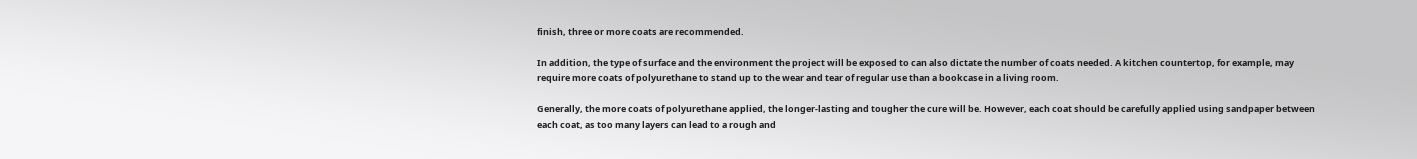finish, three or more coats are recommended.

In addition, the type of surface and the environment the project will be exposed to can also dictate the number of coats needed. A kitchen countertop, for example, may require more coats of polyurethane to stand up to the wear and tear of regular use than a bookcase in a living room.

Generally, the more coats of polyurethane applied, the longer-lasting and tougher the cure will be. However, each coat should be carefully applied using sandpaper between each coat, as too many layers can lead to a rough and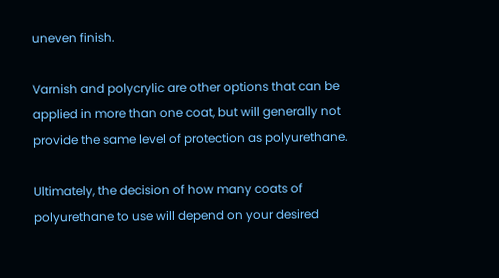uneven finish.

Varnish and polycrylic are other options that can be applied in more than one coat, but will generally not provide the same level of protection as polyurethane.

Ultimately, the decision of how many coats of polyurethane to use will depend on your desired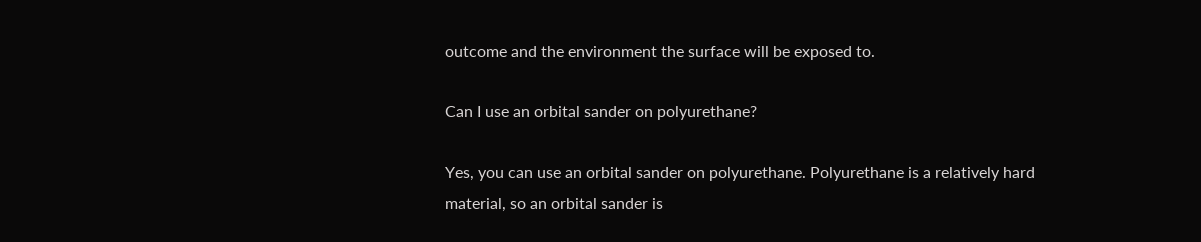outcome and the environment the surface will be exposed to.

Can I use an orbital sander on polyurethane?

Yes, you can use an orbital sander on polyurethane. Polyurethane is a relatively hard material, so an orbital sander is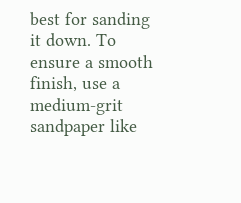best for sanding it down. To ensure a smooth finish, use a medium-grit sandpaper like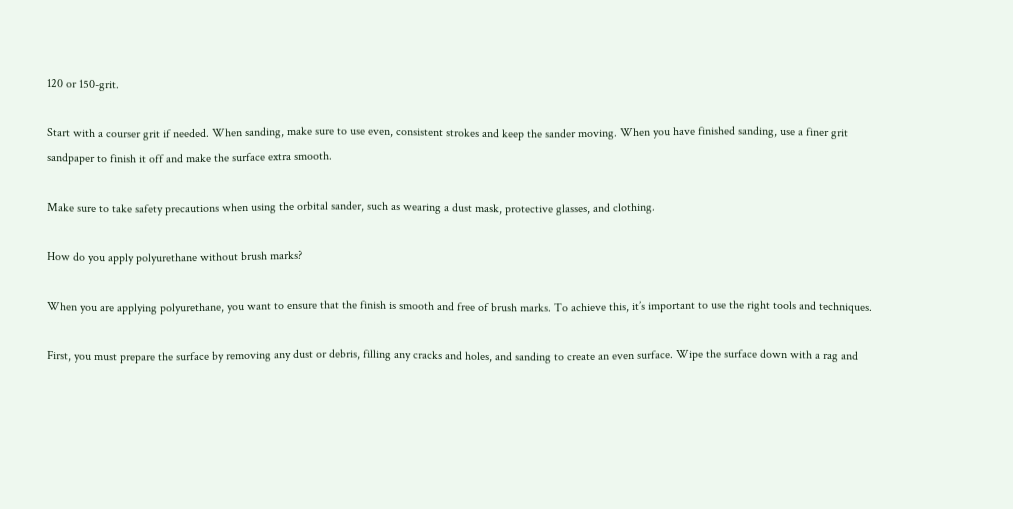120 or 150-grit.

Start with a courser grit if needed. When sanding, make sure to use even, consistent strokes and keep the sander moving. When you have finished sanding, use a finer grit sandpaper to finish it off and make the surface extra smooth.

Make sure to take safety precautions when using the orbital sander, such as wearing a dust mask, protective glasses, and clothing.

How do you apply polyurethane without brush marks?

When you are applying polyurethane, you want to ensure that the finish is smooth and free of brush marks. To achieve this, it’s important to use the right tools and techniques.

First, you must prepare the surface by removing any dust or debris, filling any cracks and holes, and sanding to create an even surface. Wipe the surface down with a rag and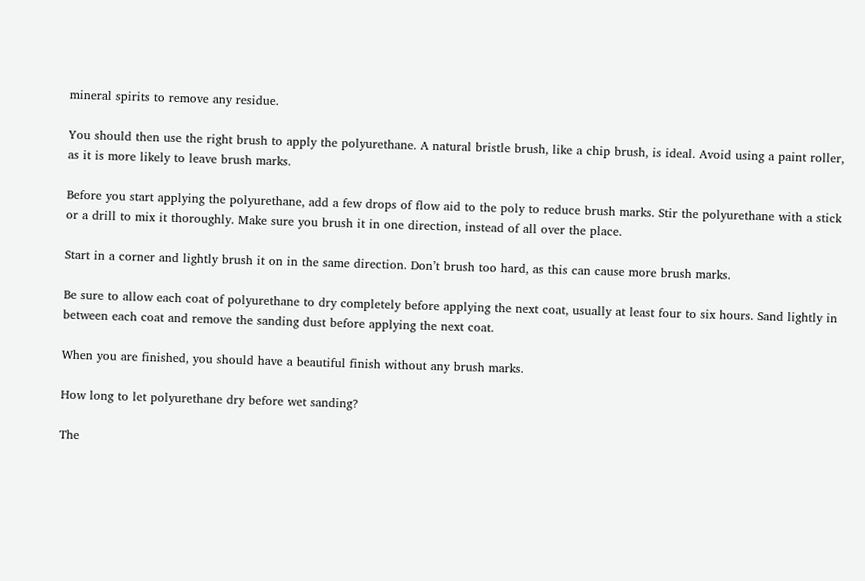mineral spirits to remove any residue.

You should then use the right brush to apply the polyurethane. A natural bristle brush, like a chip brush, is ideal. Avoid using a paint roller, as it is more likely to leave brush marks.

Before you start applying the polyurethane, add a few drops of flow aid to the poly to reduce brush marks. Stir the polyurethane with a stick or a drill to mix it thoroughly. Make sure you brush it in one direction, instead of all over the place.

Start in a corner and lightly brush it on in the same direction. Don’t brush too hard, as this can cause more brush marks.

Be sure to allow each coat of polyurethane to dry completely before applying the next coat, usually at least four to six hours. Sand lightly in between each coat and remove the sanding dust before applying the next coat.

When you are finished, you should have a beautiful finish without any brush marks.

How long to let polyurethane dry before wet sanding?

The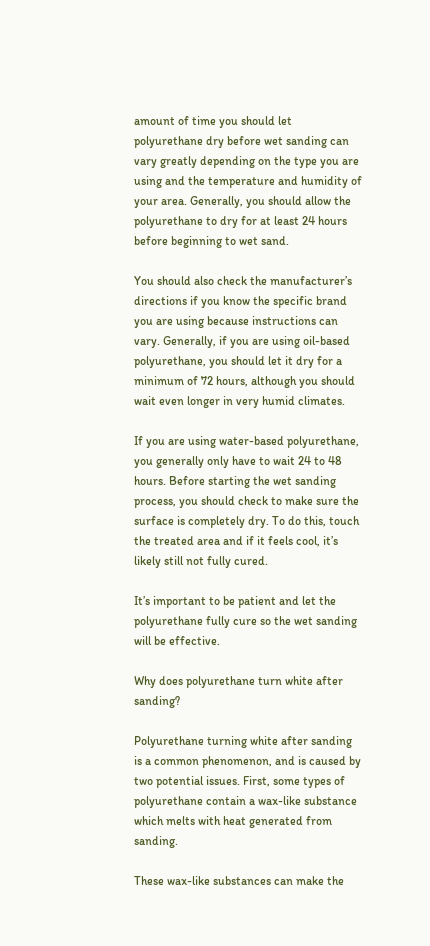amount of time you should let polyurethane dry before wet sanding can vary greatly depending on the type you are using and the temperature and humidity of your area. Generally, you should allow the polyurethane to dry for at least 24 hours before beginning to wet sand.

You should also check the manufacturer’s directions if you know the specific brand you are using because instructions can vary. Generally, if you are using oil-based polyurethane, you should let it dry for a minimum of 72 hours, although you should wait even longer in very humid climates.

If you are using water-based polyurethane, you generally only have to wait 24 to 48 hours. Before starting the wet sanding process, you should check to make sure the surface is completely dry. To do this, touch the treated area and if it feels cool, it’s likely still not fully cured.

It’s important to be patient and let the polyurethane fully cure so the wet sanding will be effective.

Why does polyurethane turn white after sanding?

Polyurethane turning white after sanding is a common phenomenon, and is caused by two potential issues. First, some types of polyurethane contain a wax-like substance which melts with heat generated from sanding.

These wax-like substances can make the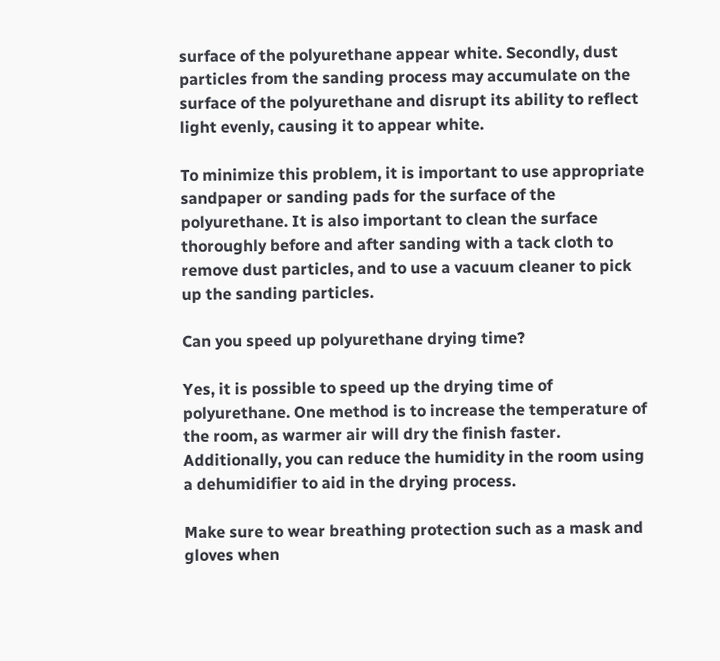surface of the polyurethane appear white. Secondly, dust particles from the sanding process may accumulate on the surface of the polyurethane and disrupt its ability to reflect light evenly, causing it to appear white.

To minimize this problem, it is important to use appropriate sandpaper or sanding pads for the surface of the polyurethane. It is also important to clean the surface thoroughly before and after sanding with a tack cloth to remove dust particles, and to use a vacuum cleaner to pick up the sanding particles.

Can you speed up polyurethane drying time?

Yes, it is possible to speed up the drying time of polyurethane. One method is to increase the temperature of the room, as warmer air will dry the finish faster. Additionally, you can reduce the humidity in the room using a dehumidifier to aid in the drying process.

Make sure to wear breathing protection such as a mask and gloves when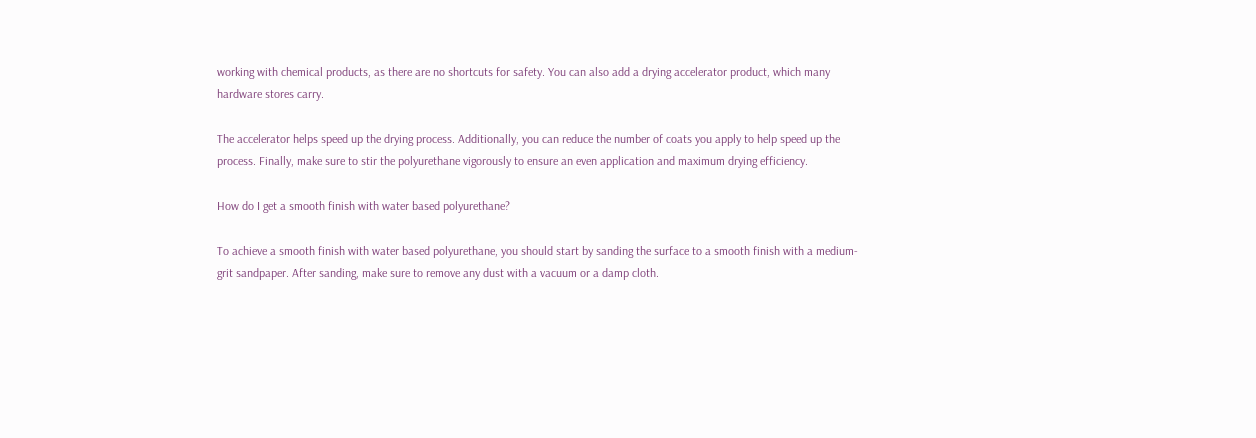working with chemical products, as there are no shortcuts for safety. You can also add a drying accelerator product, which many hardware stores carry.

The accelerator helps speed up the drying process. Additionally, you can reduce the number of coats you apply to help speed up the process. Finally, make sure to stir the polyurethane vigorously to ensure an even application and maximum drying efficiency.

How do I get a smooth finish with water based polyurethane?

To achieve a smooth finish with water based polyurethane, you should start by sanding the surface to a smooth finish with a medium-grit sandpaper. After sanding, make sure to remove any dust with a vacuum or a damp cloth.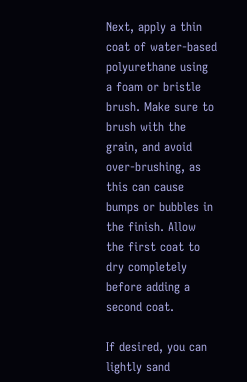Next, apply a thin coat of water-based polyurethane using a foam or bristle brush. Make sure to brush with the grain, and avoid over-brushing, as this can cause bumps or bubbles in the finish. Allow the first coat to dry completely before adding a second coat.

If desired, you can lightly sand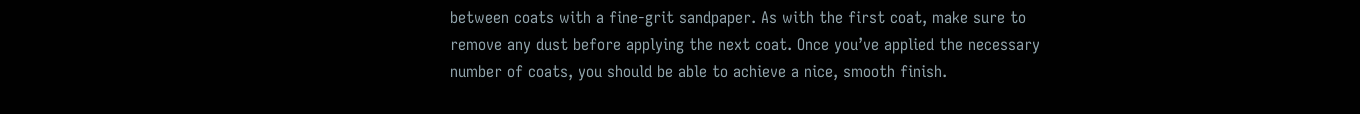between coats with a fine-grit sandpaper. As with the first coat, make sure to remove any dust before applying the next coat. Once you’ve applied the necessary number of coats, you should be able to achieve a nice, smooth finish.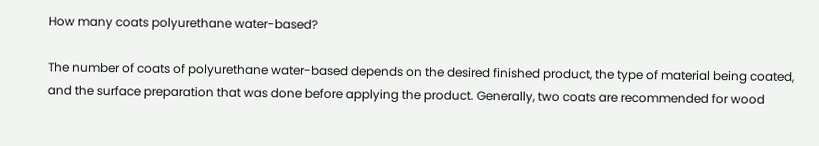How many coats polyurethane water-based?

The number of coats of polyurethane water-based depends on the desired finished product, the type of material being coated, and the surface preparation that was done before applying the product. Generally, two coats are recommended for wood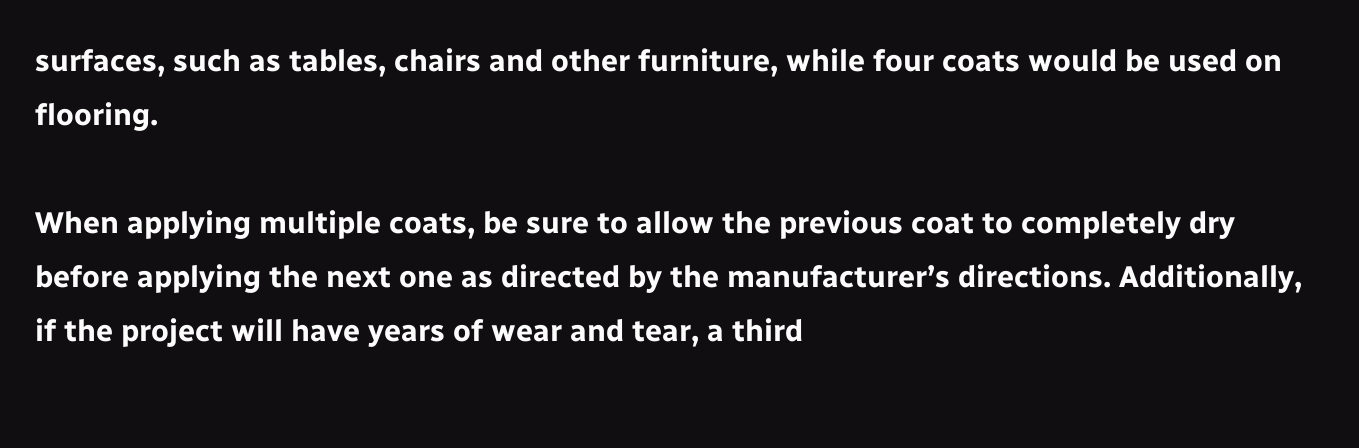surfaces, such as tables, chairs and other furniture, while four coats would be used on flooring.

When applying multiple coats, be sure to allow the previous coat to completely dry before applying the next one as directed by the manufacturer’s directions. Additionally, if the project will have years of wear and tear, a third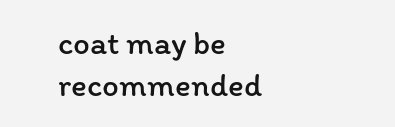coat may be recommended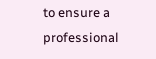to ensure a professional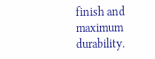finish and maximum durability.